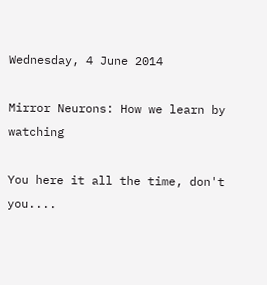Wednesday, 4 June 2014

Mirror Neurons: How we learn by watching

You here it all the time, don't you....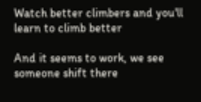Watch better climbers and you'll learn to climb better

And it seems to work, we see someone shift there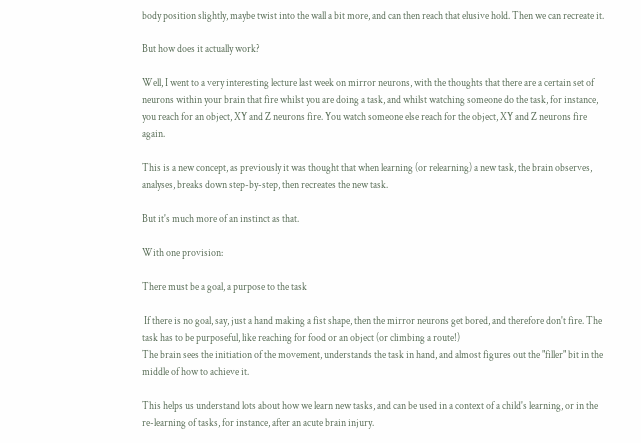body position slightly, maybe twist into the wall a bit more, and can then reach that elusive hold. Then we can recreate it.

But how does it actually work?

Well, I went to a very interesting lecture last week on mirror neurons, with the thoughts that there are a certain set of neurons within your brain that fire whilst you are doing a task, and whilst watching someone do the task, for instance, you reach for an object, XY and Z neurons fire. You watch someone else reach for the object, XY and Z neurons fire again.

This is a new concept, as previously it was thought that when learning (or relearning) a new task, the brain observes, analyses, breaks down step-by-step, then recreates the new task.

But it's much more of an instinct as that.

With one provision:

There must be a goal, a purpose to the task

 If there is no goal, say, just a hand making a fist shape, then the mirror neurons get bored, and therefore don't fire. The task has to be purposeful, like reaching for food or an object (or climbing a route!)
The brain sees the initiation of the movement, understands the task in hand, and almost figures out the "filler" bit in the middle of how to achieve it.

This helps us understand lots about how we learn new tasks, and can be used in a context of a child's learning, or in the re-learning of tasks, for instance, after an acute brain injury.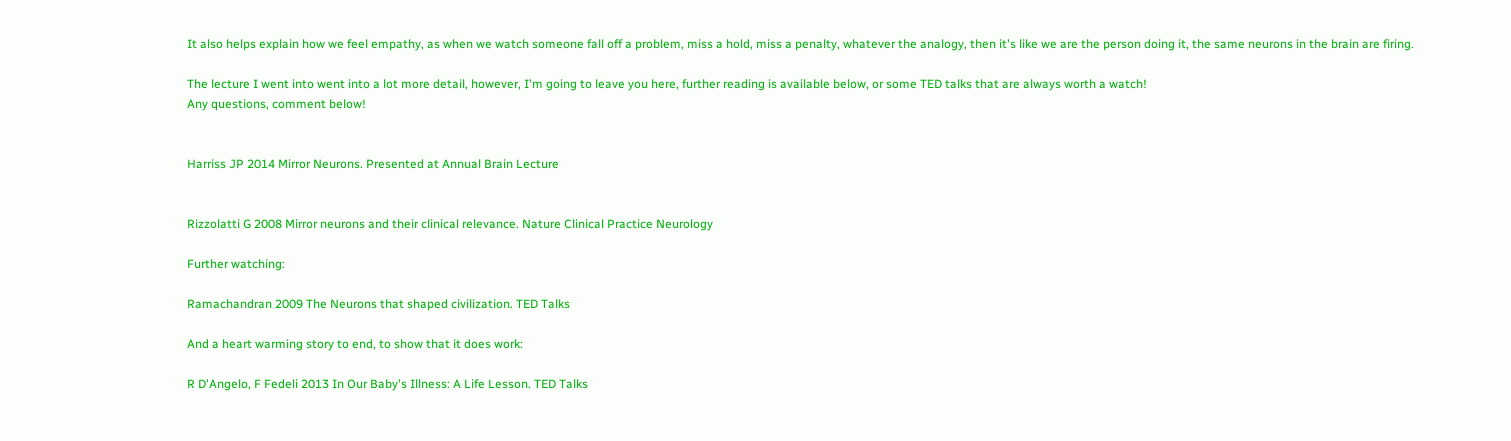It also helps explain how we feel empathy, as when we watch someone fall off a problem, miss a hold, miss a penalty, whatever the analogy, then it's like we are the person doing it, the same neurons in the brain are firing.

The lecture I went into went into a lot more detail, however, I'm going to leave you here, further reading is available below, or some TED talks that are always worth a watch!
Any questions, comment below!


Harriss JP 2014 Mirror Neurons. Presented at Annual Brain Lecture


Rizzolatti G 2008 Mirror neurons and their clinical relevance. Nature Clinical Practice Neurology

Further watching:

Ramachandran 2009 The Neurons that shaped civilization. TED Talks

And a heart warming story to end, to show that it does work:

R D'Angelo, F Fedeli 2013 In Our Baby's Illness: A Life Lesson. TED Talks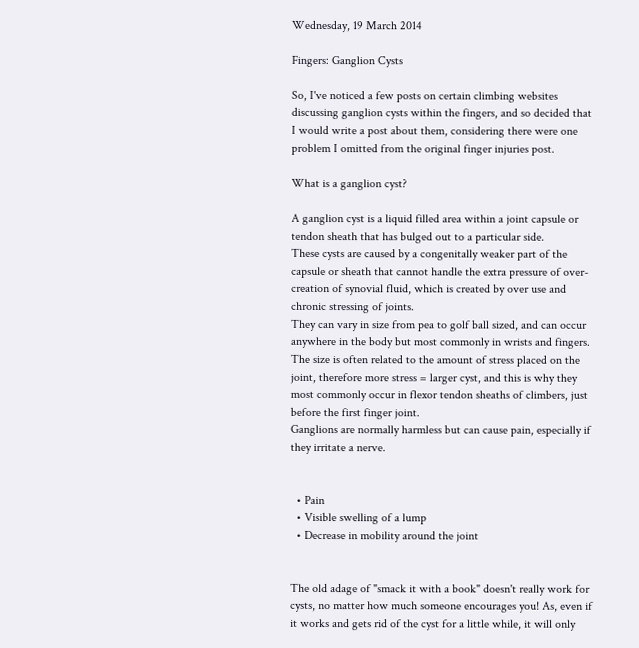Wednesday, 19 March 2014

Fingers: Ganglion Cysts

So, I've noticed a few posts on certain climbing websites discussing ganglion cysts within the fingers, and so decided that I would write a post about them, considering there were one problem I omitted from the original finger injuries post.

What is a ganglion cyst?

A ganglion cyst is a liquid filled area within a joint capsule or tendon sheath that has bulged out to a particular side.
These cysts are caused by a congenitally weaker part of the capsule or sheath that cannot handle the extra pressure of over-creation of synovial fluid, which is created by over use and chronic stressing of joints.
They can vary in size from pea to golf ball sized, and can occur anywhere in the body but most commonly in wrists and fingers. The size is often related to the amount of stress placed on the joint, therefore more stress = larger cyst, and this is why they most commonly occur in flexor tendon sheaths of climbers, just before the first finger joint.
Ganglions are normally harmless but can cause pain, especially if they irritate a nerve.


  • Pain
  • Visible swelling of a lump
  • Decrease in mobility around the joint


The old adage of "smack it with a book" doesn't really work for cysts, no matter how much someone encourages you! As, even if it works and gets rid of the cyst for a little while, it will only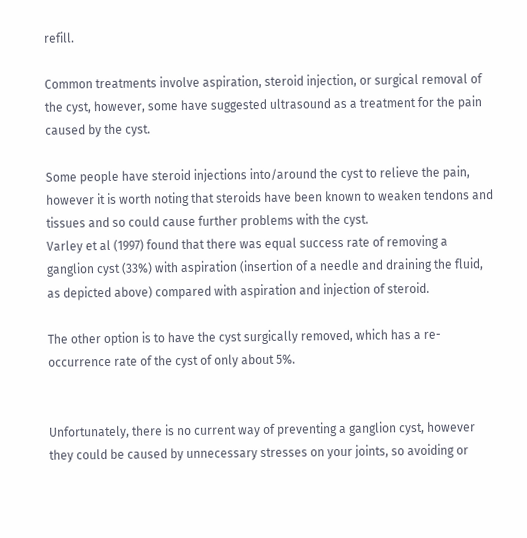refill.

Common treatments involve aspiration, steroid injection, or surgical removal of the cyst, however, some have suggested ultrasound as a treatment for the pain caused by the cyst.

Some people have steroid injections into/around the cyst to relieve the pain, however it is worth noting that steroids have been known to weaken tendons and tissues and so could cause further problems with the cyst.
Varley et al (1997) found that there was equal success rate of removing a ganglion cyst (33%) with aspiration (insertion of a needle and draining the fluid, as depicted above) compared with aspiration and injection of steroid.

The other option is to have the cyst surgically removed, which has a re-occurrence rate of the cyst of only about 5%.


Unfortunately, there is no current way of preventing a ganglion cyst, however they could be caused by unnecessary stresses on your joints, so avoiding or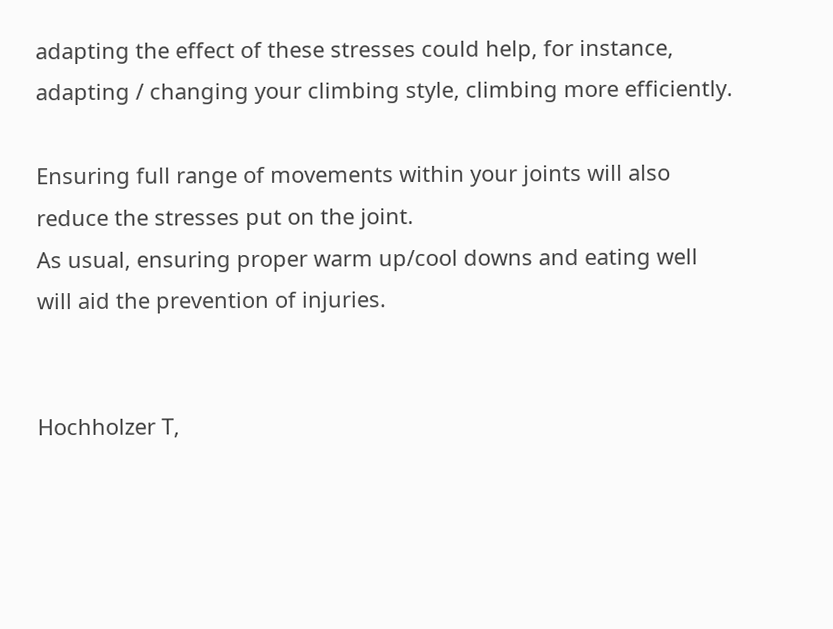adapting the effect of these stresses could help, for instance, adapting / changing your climbing style, climbing more efficiently.

Ensuring full range of movements within your joints will also reduce the stresses put on the joint.
As usual, ensuring proper warm up/cool downs and eating well will aid the prevention of injuries.


Hochholzer T,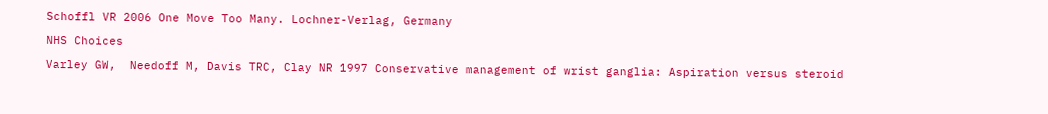Schoffl VR 2006 One Move Too Many. Lochner-Verlag, Germany

NHS Choices

Varley GW,  Needoff M, Davis TRC, Clay NR 1997 Conservative management of wrist ganglia: Aspiration versus steroid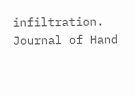infiltration. Journal of Hand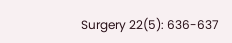Surgery 22(5): 636-637